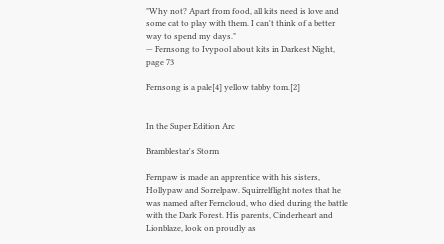"Why not? Apart from food, all kits need is love and some cat to play with them. I can't think of a better way to spend my days."
— Fernsong to Ivypool about kits in Darkest Night, page 73

Fernsong is a pale[4] yellow tabby tom.[2]


In the Super Edition Arc

Bramblestar's Storm

Fernpaw is made an apprentice with his sisters, Hollypaw and Sorrelpaw. Squirrelflight notes that he was named after Ferncloud, who died during the battle with the Dark Forest. His parents, Cinderheart and Lionblaze, look on proudly as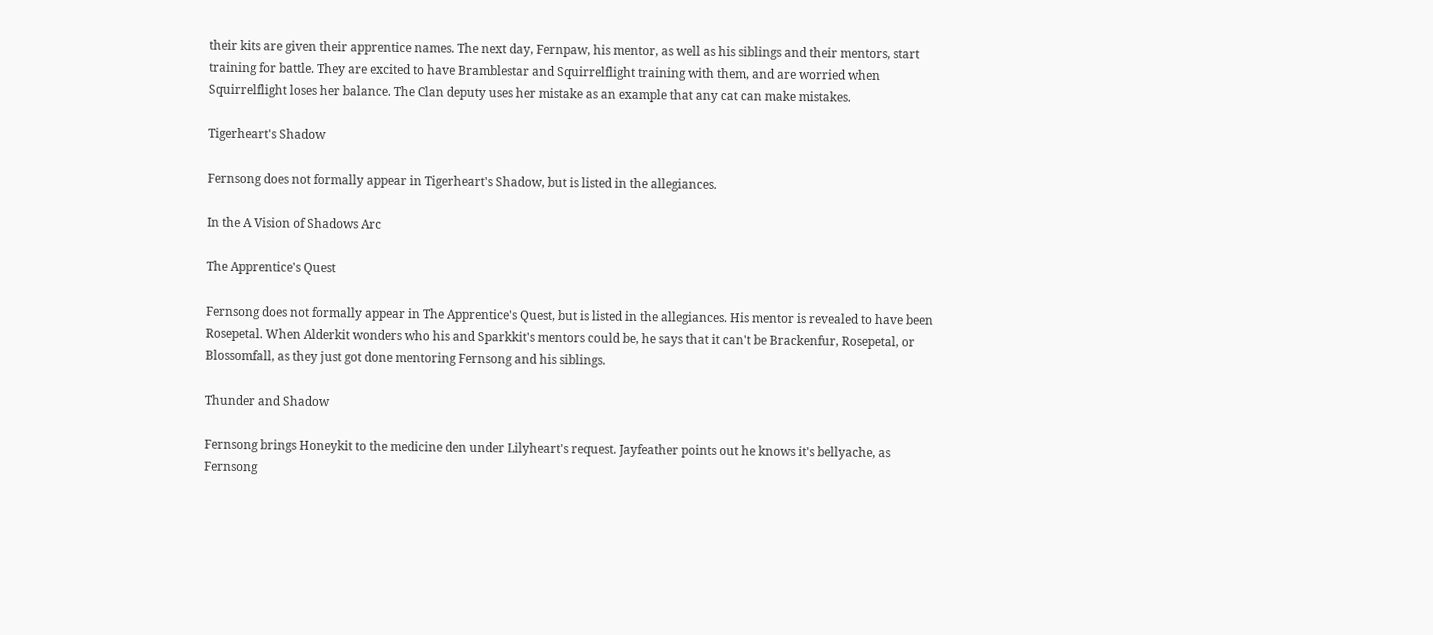their kits are given their apprentice names. The next day, Fernpaw, his mentor, as well as his siblings and their mentors, start training for battle. They are excited to have Bramblestar and Squirrelflight training with them, and are worried when Squirrelflight loses her balance. The Clan deputy uses her mistake as an example that any cat can make mistakes.

Tigerheart's Shadow

Fernsong does not formally appear in Tigerheart's Shadow, but is listed in the allegiances.

In the A Vision of Shadows Arc

The Apprentice's Quest

Fernsong does not formally appear in The Apprentice's Quest, but is listed in the allegiances. His mentor is revealed to have been Rosepetal. When Alderkit wonders who his and Sparkkit's mentors could be, he says that it can't be Brackenfur, Rosepetal, or Blossomfall, as they just got done mentoring Fernsong and his siblings.

Thunder and Shadow

Fernsong brings Honeykit to the medicine den under Lilyheart's request. Jayfeather points out he knows it's bellyache, as Fernsong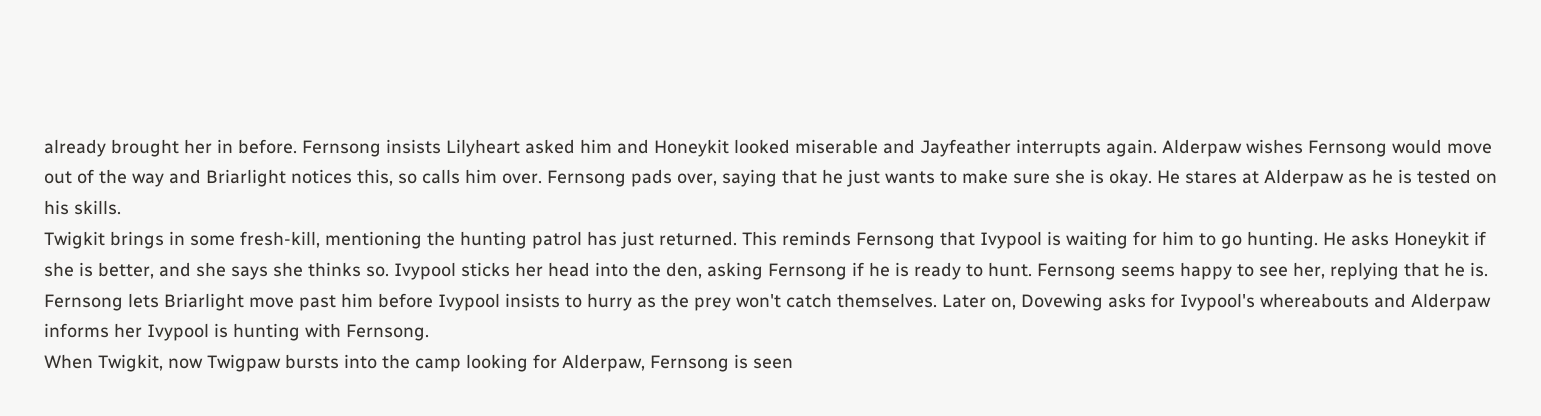already brought her in before. Fernsong insists Lilyheart asked him and Honeykit looked miserable and Jayfeather interrupts again. Alderpaw wishes Fernsong would move out of the way and Briarlight notices this, so calls him over. Fernsong pads over, saying that he just wants to make sure she is okay. He stares at Alderpaw as he is tested on his skills.
Twigkit brings in some fresh-kill, mentioning the hunting patrol has just returned. This reminds Fernsong that Ivypool is waiting for him to go hunting. He asks Honeykit if she is better, and she says she thinks so. Ivypool sticks her head into the den, asking Fernsong if he is ready to hunt. Fernsong seems happy to see her, replying that he is. Fernsong lets Briarlight move past him before Ivypool insists to hurry as the prey won't catch themselves. Later on, Dovewing asks for Ivypool's whereabouts and Alderpaw informs her Ivypool is hunting with Fernsong.
When Twigkit, now Twigpaw bursts into the camp looking for Alderpaw, Fernsong is seen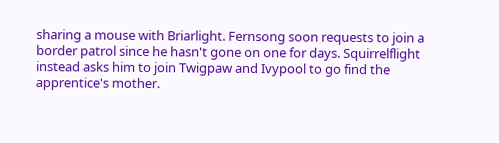sharing a mouse with Briarlight. Fernsong soon requests to join a border patrol since he hasn't gone on one for days. Squirrelflight instead asks him to join Twigpaw and Ivypool to go find the apprentice's mother.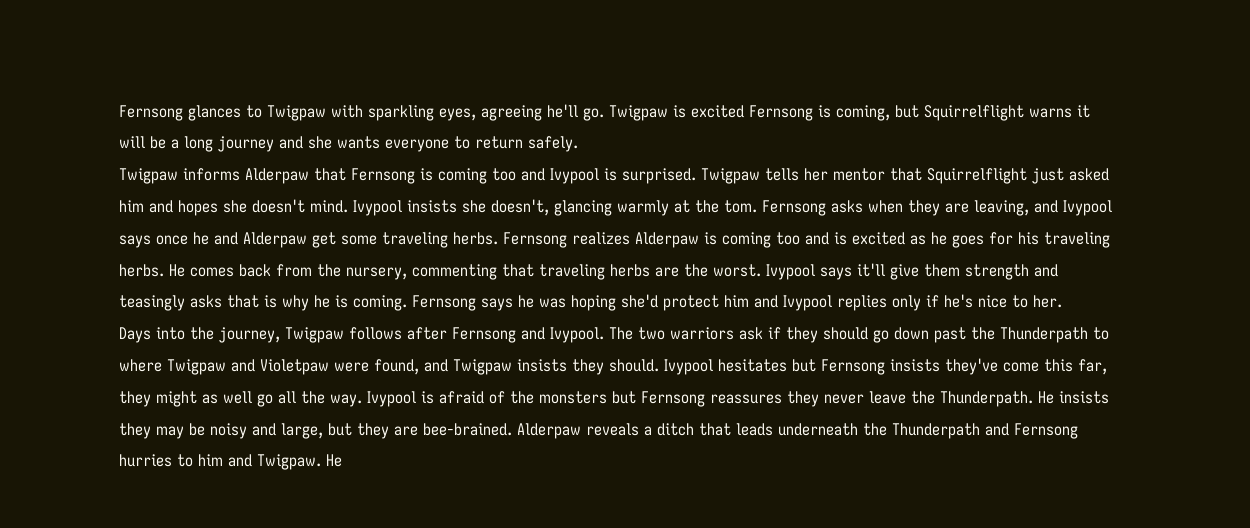Fernsong glances to Twigpaw with sparkling eyes, agreeing he'll go. Twigpaw is excited Fernsong is coming, but Squirrelflight warns it will be a long journey and she wants everyone to return safely.
Twigpaw informs Alderpaw that Fernsong is coming too and Ivypool is surprised. Twigpaw tells her mentor that Squirrelflight just asked him and hopes she doesn't mind. Ivypool insists she doesn't, glancing warmly at the tom. Fernsong asks when they are leaving, and Ivypool says once he and Alderpaw get some traveling herbs. Fernsong realizes Alderpaw is coming too and is excited as he goes for his traveling herbs. He comes back from the nursery, commenting that traveling herbs are the worst. Ivypool says it'll give them strength and teasingly asks that is why he is coming. Fernsong says he was hoping she'd protect him and Ivypool replies only if he's nice to her.
Days into the journey, Twigpaw follows after Fernsong and Ivypool. The two warriors ask if they should go down past the Thunderpath to where Twigpaw and Violetpaw were found, and Twigpaw insists they should. Ivypool hesitates but Fernsong insists they've come this far, they might as well go all the way. Ivypool is afraid of the monsters but Fernsong reassures they never leave the Thunderpath. He insists they may be noisy and large, but they are bee-brained. Alderpaw reveals a ditch that leads underneath the Thunderpath and Fernsong hurries to him and Twigpaw. He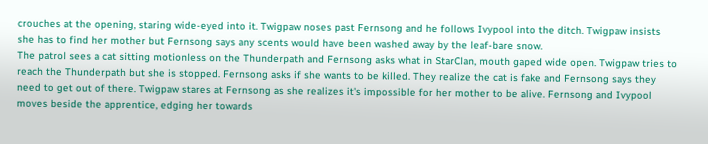crouches at the opening, staring wide-eyed into it. Twigpaw noses past Fernsong and he follows Ivypool into the ditch. Twigpaw insists she has to find her mother but Fernsong says any scents would have been washed away by the leaf-bare snow.
The patrol sees a cat sitting motionless on the Thunderpath and Fernsong asks what in StarClan, mouth gaped wide open. Twigpaw tries to reach the Thunderpath but she is stopped. Fernsong asks if she wants to be killed. They realize the cat is fake and Fernsong says they need to get out of there. Twigpaw stares at Fernsong as she realizes it's impossible for her mother to be alive. Fernsong and Ivypool moves beside the apprentice, edging her towards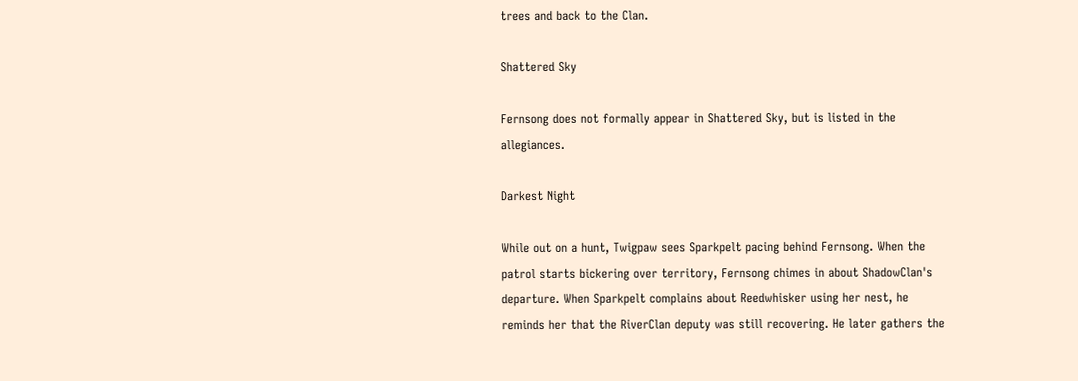trees and back to the Clan.

Shattered Sky

Fernsong does not formally appear in Shattered Sky, but is listed in the allegiances.

Darkest Night

While out on a hunt, Twigpaw sees Sparkpelt pacing behind Fernsong. When the patrol starts bickering over territory, Fernsong chimes in about ShadowClan's departure. When Sparkpelt complains about Reedwhisker using her nest, he reminds her that the RiverClan deputy was still recovering. He later gathers the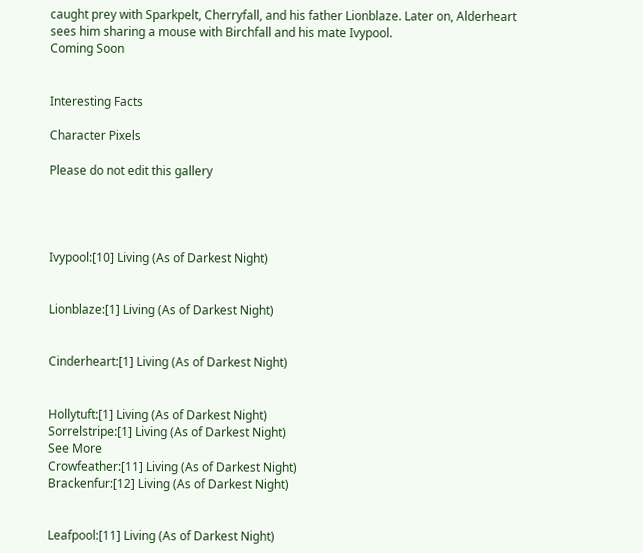caught prey with Sparkpelt, Cherryfall, and his father Lionblaze. Later on, Alderheart sees him sharing a mouse with Birchfall and his mate Ivypool.
Coming Soon


Interesting Facts

Character Pixels

Please do not edit this gallery




Ivypool:[10] Living (As of Darkest Night)


Lionblaze:[1] Living (As of Darkest Night)


Cinderheart:[1] Living (As of Darkest Night)


Hollytuft:[1] Living (As of Darkest Night)
Sorrelstripe:[1] Living (As of Darkest Night)
See More
Crowfeather:[11] Living (As of Darkest Night)
Brackenfur:[12] Living (As of Darkest Night)


Leafpool:[11] Living (As of Darkest Night)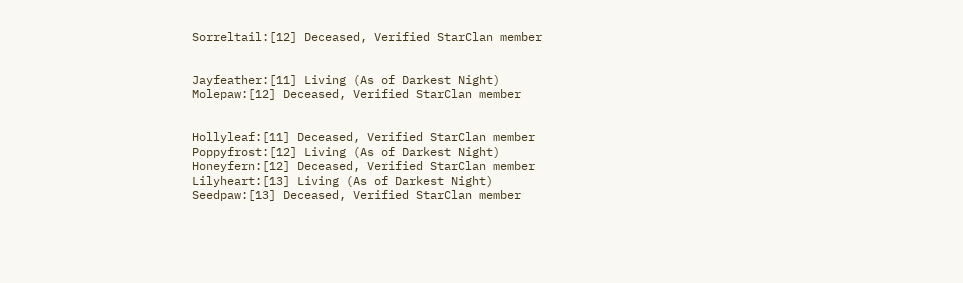Sorreltail:[12] Deceased, Verified StarClan member


Jayfeather:[11] Living (As of Darkest Night)
Molepaw:[12] Deceased, Verified StarClan member


Hollyleaf:[11] Deceased, Verified StarClan member
Poppyfrost:[12] Living (As of Darkest Night)
Honeyfern:[12] Deceased, Verified StarClan member
Lilyheart:[13] Living (As of Darkest Night)
Seedpaw:[13] Deceased, Verified StarClan member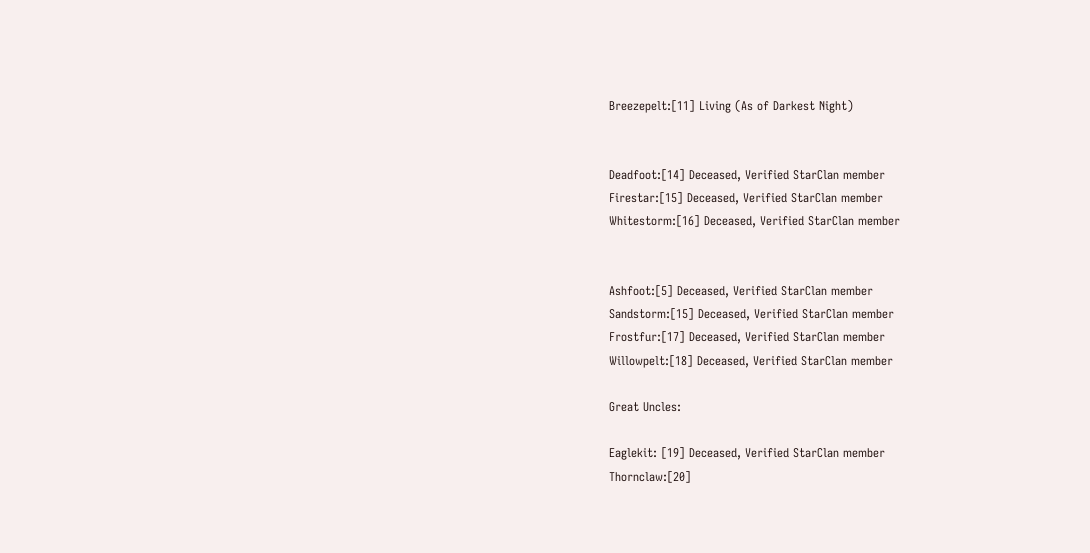Breezepelt:[11] Living (As of Darkest Night)


Deadfoot:[14] Deceased, Verified StarClan member
Firestar:[15] Deceased, Verified StarClan member
Whitestorm:[16] Deceased, Verified StarClan member


Ashfoot:[5] Deceased, Verified StarClan member
Sandstorm:[15] Deceased, Verified StarClan member
Frostfur:[17] Deceased, Verified StarClan member
Willowpelt:[18] Deceased, Verified StarClan member

Great Uncles:

Eaglekit: [19] Deceased, Verified StarClan member
Thornclaw:[20]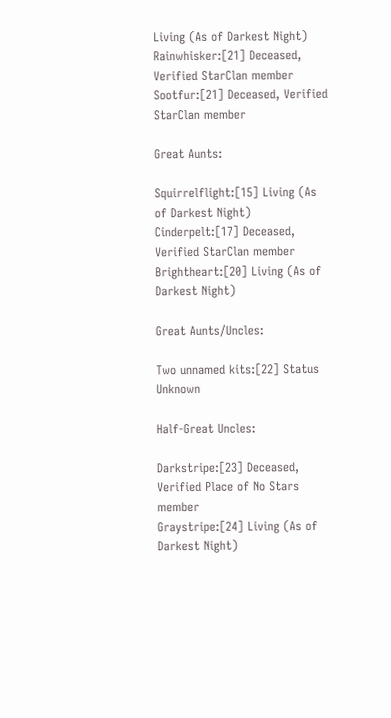Living (As of Darkest Night)
Rainwhisker:[21] Deceased, Verified StarClan member
Sootfur:[21] Deceased, Verified StarClan member

Great Aunts:

Squirrelflight:[15] Living (As of Darkest Night)
Cinderpelt:[17] Deceased, Verified StarClan member
Brightheart:[20] Living (As of Darkest Night)

Great Aunts/Uncles:

Two unnamed kits:[22] Status Unknown

Half-Great Uncles:

Darkstripe:[23] Deceased, Verified Place of No Stars member
Graystripe:[24] Living (As of Darkest Night)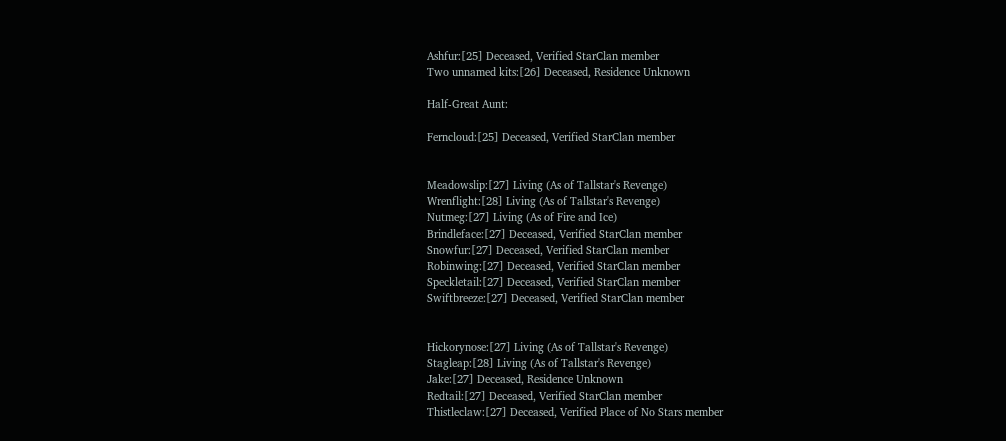Ashfur:[25] Deceased, Verified StarClan member
Two unnamed kits:[26] Deceased, Residence Unknown

Half-Great Aunt:

Ferncloud:[25] Deceased, Verified StarClan member


Meadowslip:[27] Living (As of Tallstar's Revenge)
Wrenflight:[28] Living (As of Tallstar's Revenge)
Nutmeg:[27] Living (As of Fire and Ice)
Brindleface:[27] Deceased, Verified StarClan member
Snowfur:[27] Deceased, Verified StarClan member
Robinwing:[27] Deceased, Verified StarClan member
Speckletail:[27] Deceased, Verified StarClan member
Swiftbreeze:[27] Deceased, Verified StarClan member


Hickorynose:[27] Living (As of Tallstar's Revenge)
Stagleap:[28] Living (As of Tallstar's Revenge)
Jake:[27] Deceased, Residence Unknown
Redtail:[27] Deceased, Verified StarClan member
Thistleclaw:[27] Deceased, Verified Place of No Stars member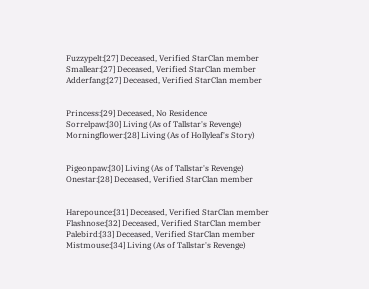Fuzzypelt:[27] Deceased, Verified StarClan member
Smallear:[27] Deceased, Verified StarClan member
Adderfang:[27] Deceased, Verified StarClan member


Princess:[29] Deceased, No Residence
Sorrelpaw:[30] Living (As of Tallstar's Revenge)
Morningflower:[28] Living (As of Hollyleaf's Story)


Pigeonpaw:[30] Living (As of Tallstar's Revenge)
Onestar:[28] Deceased, Verified StarClan member


Harepounce:[31] Deceased, Verified StarClan member
Flashnose:[32] Deceased, Verified StarClan member
Palebird:[33] Deceased, Verified StarClan member
Mistmouse:[34] Living (As of Tallstar's Revenge)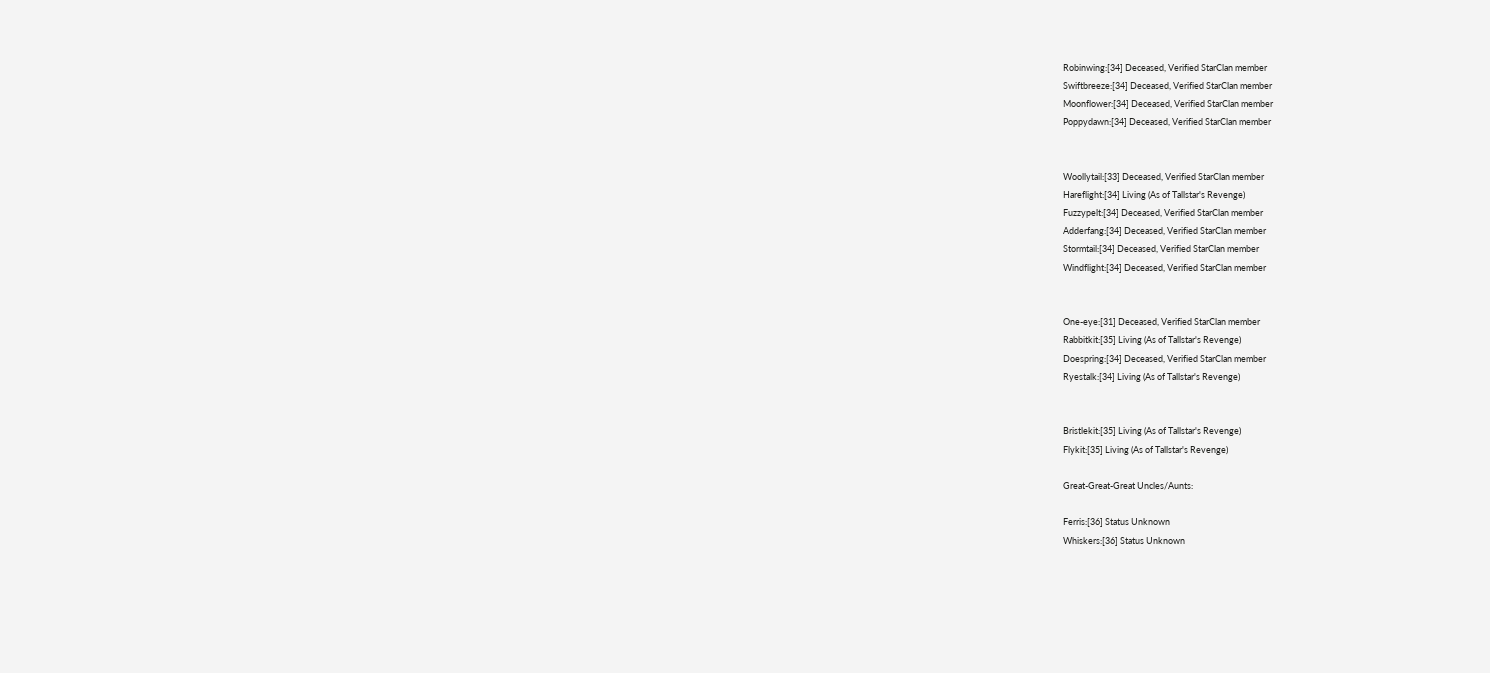Robinwing:[34] Deceased, Verified StarClan member
Swiftbreeze:[34] Deceased, Verified StarClan member
Moonflower:[34] Deceased, Verified StarClan member
Poppydawn:[34] Deceased, Verified StarClan member


Woollytail:[33] Deceased, Verified StarClan member
Hareflight:[34] Living (As of Tallstar's Revenge)
Fuzzypelt:[34] Deceased, Verified StarClan member
Adderfang:[34] Deceased, Verified StarClan member
Stormtail:[34] Deceased, Verified StarClan member
Windflight:[34] Deceased, Verified StarClan member


One-eye:[31] Deceased, Verified StarClan member
Rabbitkit:[35] Living (As of Tallstar's Revenge)
Doespring:[34] Deceased, Verified StarClan member
Ryestalk:[34] Living (As of Tallstar's Revenge)


Bristlekit:[35] Living (As of Tallstar's Revenge)
Flykit:[35] Living (As of Tallstar's Revenge)

Great-Great-Great Uncles/Aunts:

Ferris:[36] Status Unknown
Whiskers:[36] Status Unknown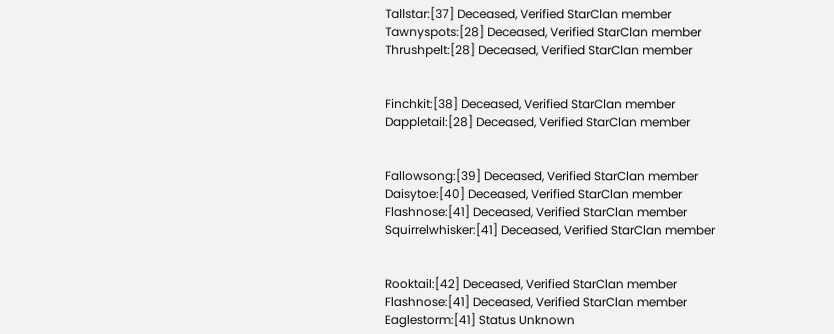Tallstar:[37] Deceased, Verified StarClan member
Tawnyspots:[28] Deceased, Verified StarClan member
Thrushpelt:[28] Deceased, Verified StarClan member


Finchkit:[38] Deceased, Verified StarClan member
Dappletail:[28] Deceased, Verified StarClan member


Fallowsong:[39] Deceased, Verified StarClan member
Daisytoe:[40] Deceased, Verified StarClan member
Flashnose:[41] Deceased, Verified StarClan member
Squirrelwhisker:[41] Deceased, Verified StarClan member


Rooktail:[42] Deceased, Verified StarClan member
Flashnose:[41] Deceased, Verified StarClan member
Eaglestorm:[41] Status Unknown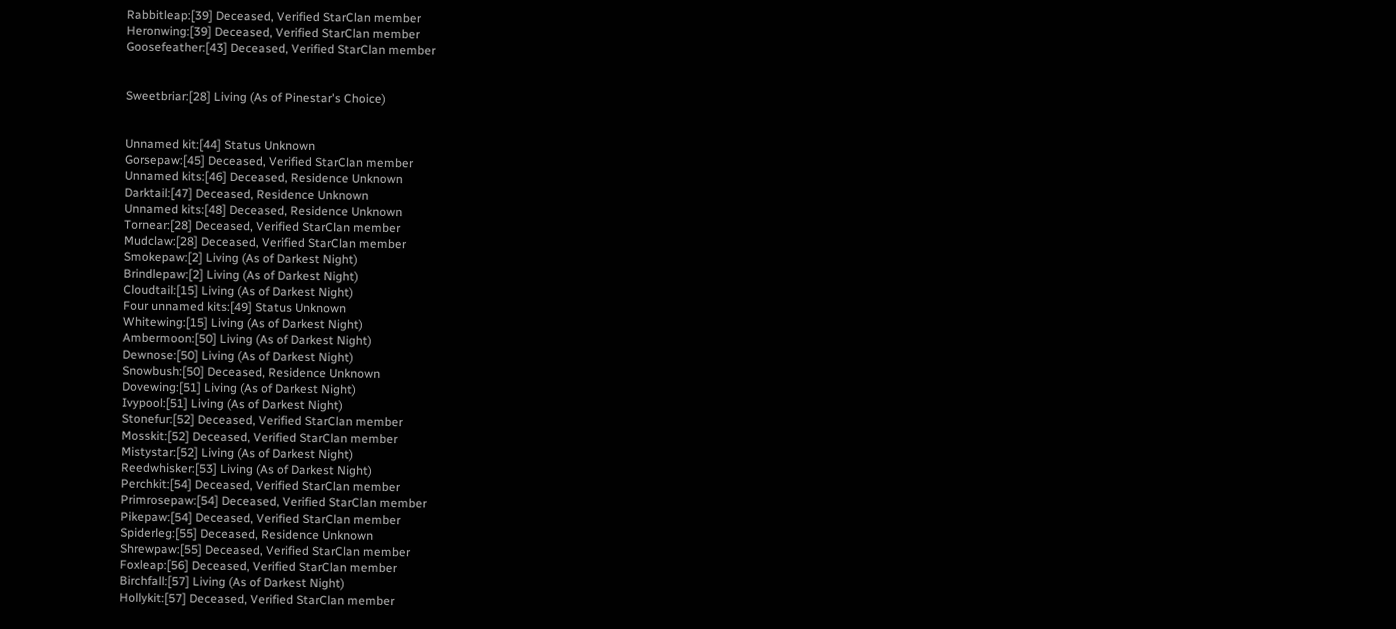Rabbitleap:[39] Deceased, Verified StarClan member
Heronwing:[39] Deceased, Verified StarClan member
Goosefeather:[43] Deceased, Verified StarClan member


Sweetbriar:[28] Living (As of Pinestar's Choice)


Unnamed kit:[44] Status Unknown
Gorsepaw:[45] Deceased, Verified StarClan member
Unnamed kits:[46] Deceased, Residence Unknown
Darktail:[47] Deceased, Residence Unknown
Unnamed kits:[48] Deceased, Residence Unknown
Tornear:[28] Deceased, Verified StarClan member
Mudclaw:[28] Deceased, Verified StarClan member
Smokepaw:[2] Living (As of Darkest Night)
Brindlepaw:[2] Living (As of Darkest Night)
Cloudtail:[15] Living (As of Darkest Night)
Four unnamed kits:[49] Status Unknown
Whitewing:[15] Living (As of Darkest Night)
Ambermoon:[50] Living (As of Darkest Night)
Dewnose:[50] Living (As of Darkest Night)
Snowbush:[50] Deceased, Residence Unknown
Dovewing:[51] Living (As of Darkest Night)
Ivypool:[51] Living (As of Darkest Night)
Stonefur:[52] Deceased, Verified StarClan member
Mosskit:[52] Deceased, Verified StarClan member
Mistystar:[52] Living (As of Darkest Night)
Reedwhisker:[53] Living (As of Darkest Night)
Perchkit:[54] Deceased, Verified StarClan member
Primrosepaw:[54] Deceased, Verified StarClan member
Pikepaw:[54] Deceased, Verified StarClan member
Spiderleg:[55] Deceased, Residence Unknown
Shrewpaw:[55] Deceased, Verified StarClan member
Foxleap:[56] Deceased, Verified StarClan member
Birchfall:[57] Living (As of Darkest Night)
Hollykit:[57] Deceased, Verified StarClan member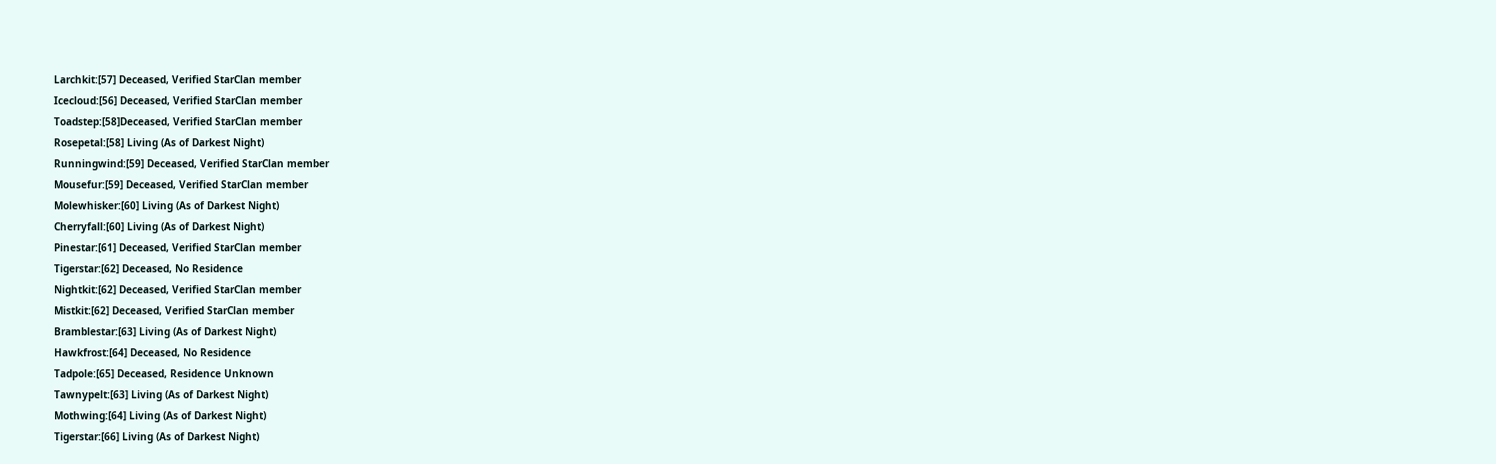Larchkit:[57] Deceased, Verified StarClan member
Icecloud:[56] Deceased, Verified StarClan member
Toadstep:[58]Deceased, Verified StarClan member
Rosepetal:[58] Living (As of Darkest Night)
Runningwind:[59] Deceased, Verified StarClan member
Mousefur:[59] Deceased, Verified StarClan member
Molewhisker:[60] Living (As of Darkest Night)
Cherryfall:[60] Living (As of Darkest Night)
Pinestar:[61] Deceased, Verified StarClan member
Tigerstar:[62] Deceased, No Residence
Nightkit:[62] Deceased, Verified StarClan member
Mistkit:[62] Deceased, Verified StarClan member
Bramblestar:[63] Living (As of Darkest Night)
Hawkfrost:[64] Deceased, No Residence
Tadpole:[65] Deceased, Residence Unknown
Tawnypelt:[63] Living (As of Darkest Night)
Mothwing:[64] Living (As of Darkest Night)
Tigerstar:[66] Living (As of Darkest Night)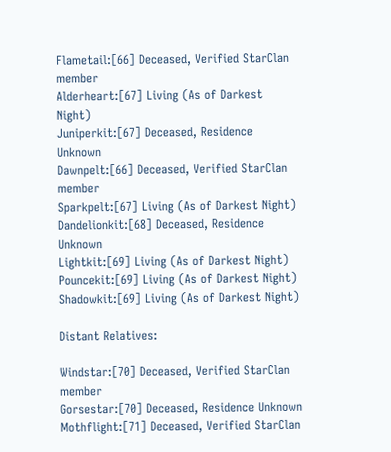Flametail:[66] Deceased, Verified StarClan member
Alderheart:[67] Living (As of Darkest Night)
Juniperkit:[67] Deceased, Residence Unknown
Dawnpelt:[66] Deceased, Verified StarClan member
Sparkpelt:[67] Living (As of Darkest Night)
Dandelionkit:[68] Deceased, Residence Unknown
Lightkit:[69] Living (As of Darkest Night)
Pouncekit:[69] Living (As of Darkest Night)
Shadowkit:[69] Living (As of Darkest Night)

Distant Relatives:

Windstar:[70] Deceased, Verified StarClan member
Gorsestar:[70] Deceased, Residence Unknown
Mothflight:[71] Deceased, Verified StarClan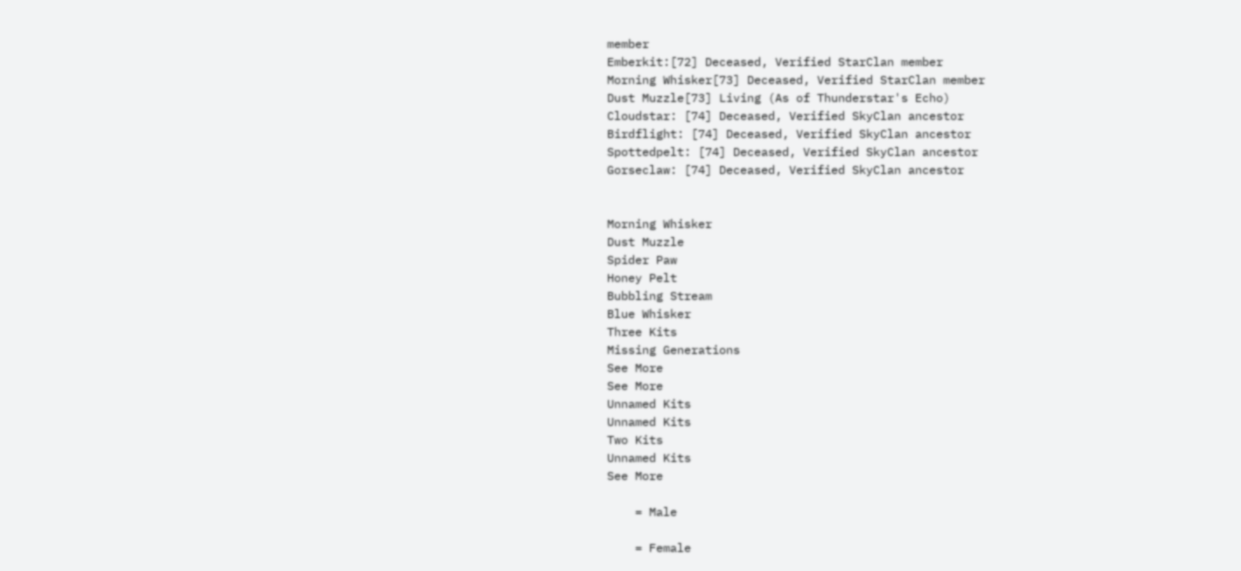member
Emberkit:[72] Deceased, Verified StarClan member
Morning Whisker[73] Deceased, Verified StarClan member
Dust Muzzle[73] Living (As of Thunderstar's Echo)
Cloudstar: [74] Deceased, Verified SkyClan ancestor
Birdflight: [74] Deceased, Verified SkyClan ancestor
Spottedpelt: [74] Deceased, Verified SkyClan ancestor
Gorseclaw: [74] Deceased, Verified SkyClan ancestor


Morning Whisker
Dust Muzzle
Spider Paw
Honey Pelt
Bubbling Stream
Blue Whisker
Three Kits
Missing Generations
See More
See More
Unnamed Kits
Unnamed Kits
Two Kits
Unnamed Kits
See More

    = Male

    = Female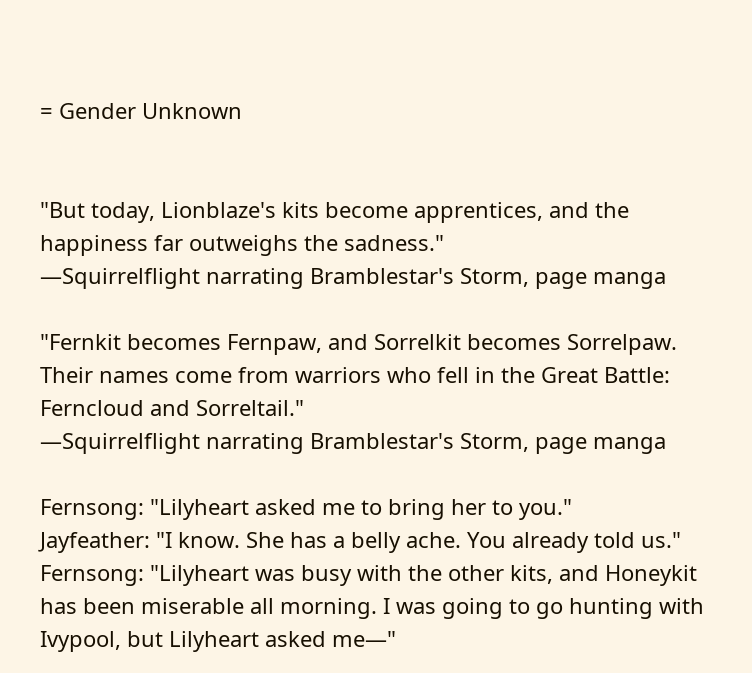= Gender Unknown


"But today, Lionblaze's kits become apprentices, and the happiness far outweighs the sadness."
—Squirrelflight narrating Bramblestar's Storm, page manga

"Fernkit becomes Fernpaw, and Sorrelkit becomes Sorrelpaw. Their names come from warriors who fell in the Great Battle: Ferncloud and Sorreltail."
—Squirrelflight narrating Bramblestar's Storm, page manga

Fernsong: "Lilyheart asked me to bring her to you."
Jayfeather: "I know. She has a belly ache. You already told us."
Fernsong: "Lilyheart was busy with the other kits, and Honeykit has been miserable all morning. I was going to go hunting with Ivypool, but Lilyheart asked me—"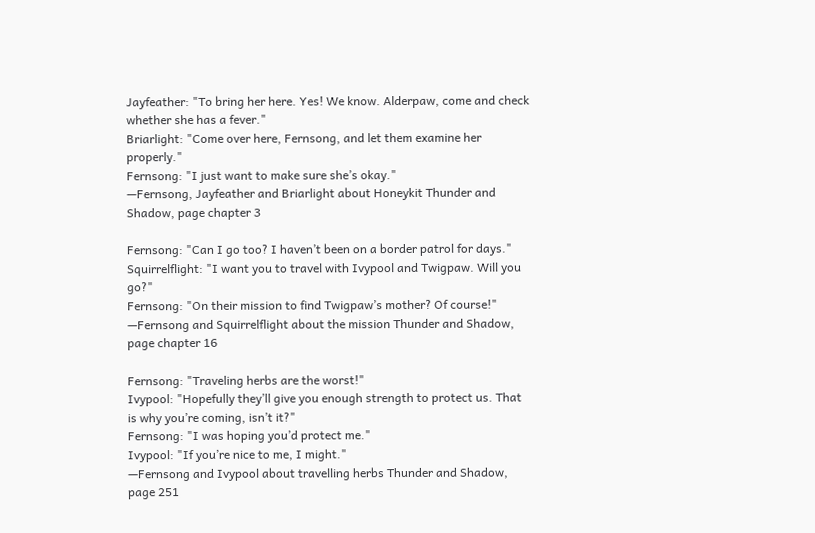Jayfeather: "To bring her here. Yes! We know. Alderpaw, come and check whether she has a fever."
Briarlight: "Come over here, Fernsong, and let them examine her properly."
Fernsong: "I just want to make sure she’s okay."
—Fernsong, Jayfeather and Briarlight about Honeykit Thunder and Shadow, page chapter 3

Fernsong: "Can I go too? I haven’t been on a border patrol for days."
Squirrelflight: "I want you to travel with Ivypool and Twigpaw. Will you go?"
Fernsong: "On their mission to find Twigpaw’s mother? Of course!"
—Fernsong and Squirrelflight about the mission Thunder and Shadow, page chapter 16

Fernsong: "Traveling herbs are the worst!"
Ivypool: "Hopefully they’ll give you enough strength to protect us. That is why you’re coming, isn’t it?"
Fernsong: "I was hoping you’d protect me."
Ivypool: "If you’re nice to me, I might."
—Fernsong and Ivypool about travelling herbs Thunder and Shadow, page 251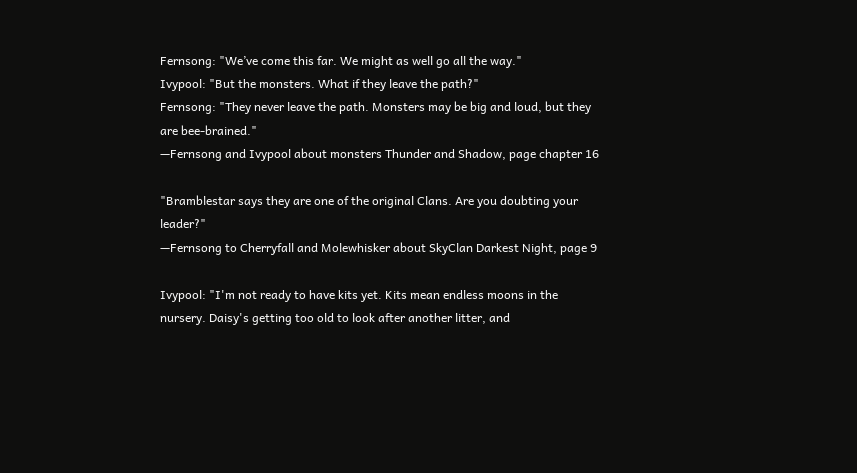Fernsong: "We’ve come this far. We might as well go all the way."
Ivypool: "But the monsters. What if they leave the path?"
Fernsong: "They never leave the path. Monsters may be big and loud, but they are bee-brained."
—Fernsong and Ivypool about monsters Thunder and Shadow, page chapter 16

"Bramblestar says they are one of the original Clans. Are you doubting your leader?"
—Fernsong to Cherryfall and Molewhisker about SkyClan Darkest Night, page 9

Ivypool: "I'm not ready to have kits yet. Kits mean endless moons in the nursery. Daisy's getting too old to look after another litter, and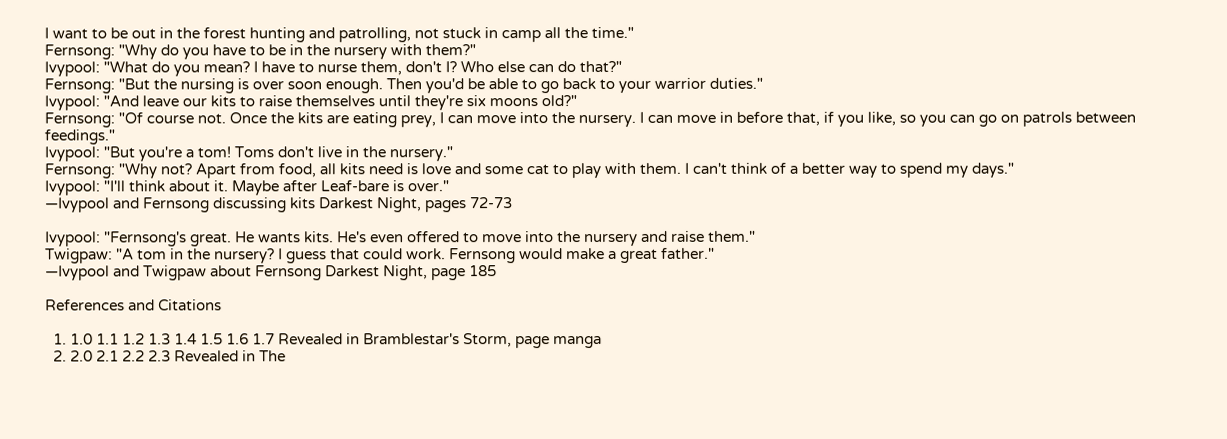I want to be out in the forest hunting and patrolling, not stuck in camp all the time."
Fernsong: "Why do you have to be in the nursery with them?"
Ivypool: "What do you mean? I have to nurse them, don't I? Who else can do that?"
Fernsong: "But the nursing is over soon enough. Then you'd be able to go back to your warrior duties."
Ivypool: "And leave our kits to raise themselves until they're six moons old?"
Fernsong: "Of course not. Once the kits are eating prey, I can move into the nursery. I can move in before that, if you like, so you can go on patrols between feedings."
Ivypool: "But you're a tom! Toms don't live in the nursery."
Fernsong: "Why not? Apart from food, all kits need is love and some cat to play with them. I can't think of a better way to spend my days."
Ivypool: "I'll think about it. Maybe after Leaf-bare is over."
—Ivypool and Fernsong discussing kits Darkest Night, pages 72-73

Ivypool: "Fernsong's great. He wants kits. He's even offered to move into the nursery and raise them."
Twigpaw: "A tom in the nursery? I guess that could work. Fernsong would make a great father."
—Ivypool and Twigpaw about Fernsong Darkest Night, page 185

References and Citations

  1. 1.0 1.1 1.2 1.3 1.4 1.5 1.6 1.7 Revealed in Bramblestar's Storm, page manga
  2. 2.0 2.1 2.2 2.3 Revealed in The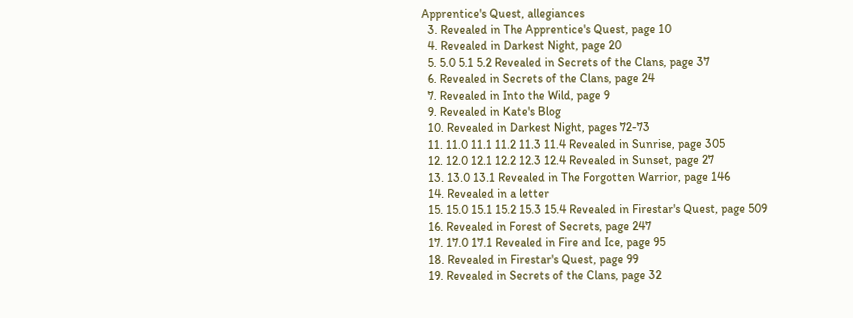Apprentice's Quest, allegiances
  3. Revealed in The Apprentice's Quest, page 10
  4. Revealed in Darkest Night, page 20
  5. 5.0 5.1 5.2 Revealed in Secrets of the Clans, page 37
  6. Revealed in Secrets of the Clans, page 24
  7. Revealed in Into the Wild, page 9
  9. Revealed in Kate's Blog
  10. Revealed in Darkest Night, pages 72-73
  11. 11.0 11.1 11.2 11.3 11.4 Revealed in Sunrise, page 305
  12. 12.0 12.1 12.2 12.3 12.4 Revealed in Sunset, page 27
  13. 13.0 13.1 Revealed in The Forgotten Warrior, page 146
  14. Revealed in a letter
  15. 15.0 15.1 15.2 15.3 15.4 Revealed in Firestar's Quest, page 509
  16. Revealed in Forest of Secrets, page 247
  17. 17.0 17.1 Revealed in Fire and Ice, page 95
  18. Revealed in Firestar's Quest, page 99
  19. Revealed in Secrets of the Clans, page 32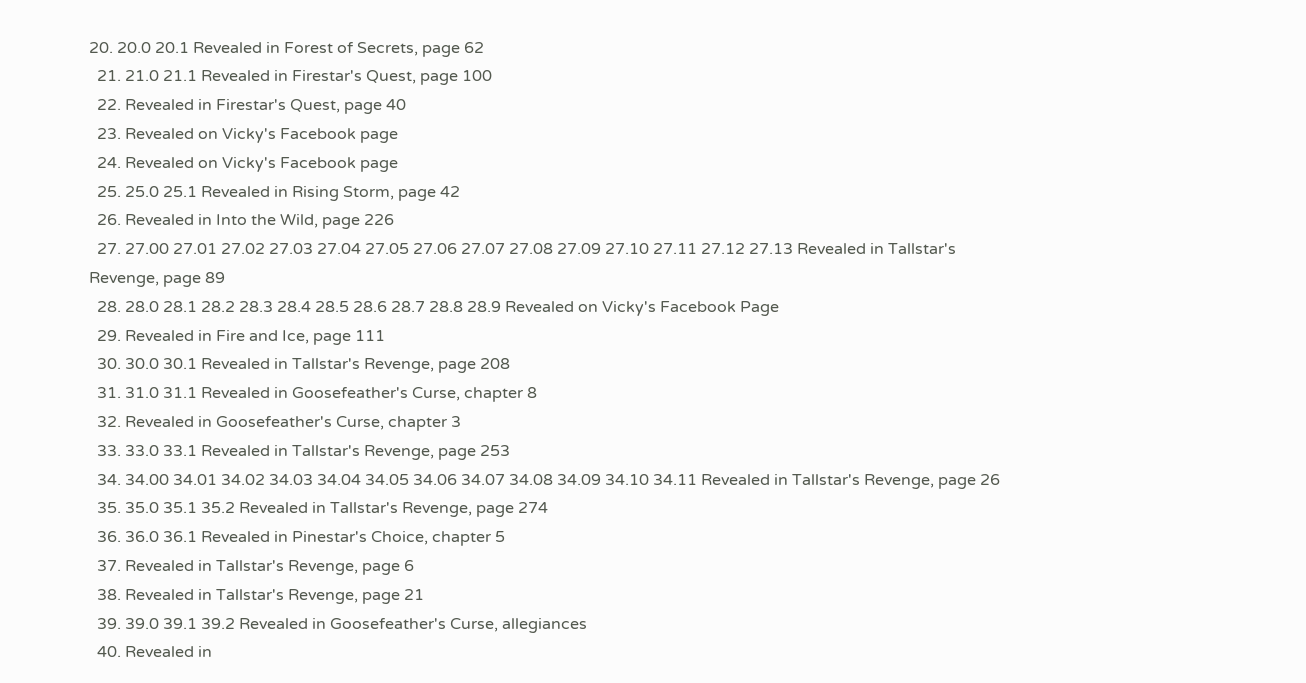20. 20.0 20.1 Revealed in Forest of Secrets, page 62
  21. 21.0 21.1 Revealed in Firestar's Quest, page 100
  22. Revealed in Firestar's Quest, page 40
  23. Revealed on Vicky's Facebook page
  24. Revealed on Vicky's Facebook page
  25. 25.0 25.1 Revealed in Rising Storm, page 42
  26. Revealed in Into the Wild, page 226
  27. 27.00 27.01 27.02 27.03 27.04 27.05 27.06 27.07 27.08 27.09 27.10 27.11 27.12 27.13 Revealed in Tallstar's Revenge, page 89
  28. 28.0 28.1 28.2 28.3 28.4 28.5 28.6 28.7 28.8 28.9 Revealed on Vicky's Facebook Page
  29. Revealed in Fire and Ice, page 111
  30. 30.0 30.1 Revealed in Tallstar's Revenge, page 208
  31. 31.0 31.1 Revealed in Goosefeather's Curse, chapter 8
  32. Revealed in Goosefeather's Curse, chapter 3
  33. 33.0 33.1 Revealed in Tallstar's Revenge, page 253
  34. 34.00 34.01 34.02 34.03 34.04 34.05 34.06 34.07 34.08 34.09 34.10 34.11 Revealed in Tallstar's Revenge, page 26
  35. 35.0 35.1 35.2 Revealed in Tallstar's Revenge, page 274
  36. 36.0 36.1 Revealed in Pinestar's Choice, chapter 5
  37. Revealed in Tallstar's Revenge, page 6
  38. Revealed in Tallstar's Revenge, page 21
  39. 39.0 39.1 39.2 Revealed in Goosefeather's Curse, allegiances
  40. Revealed in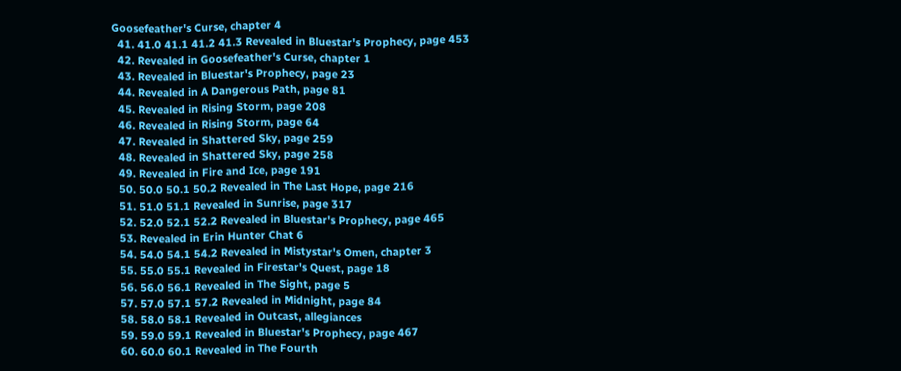Goosefeather's Curse, chapter 4
  41. 41.0 41.1 41.2 41.3 Revealed in Bluestar's Prophecy, page 453
  42. Revealed in Goosefeather's Curse, chapter 1
  43. Revealed in Bluestar's Prophecy, page 23
  44. Revealed in A Dangerous Path, page 81
  45. Revealed in Rising Storm, page 208
  46. Revealed in Rising Storm, page 64
  47. Revealed in Shattered Sky, page 259
  48. Revealed in Shattered Sky, page 258
  49. Revealed in Fire and Ice, page 191
  50. 50.0 50.1 50.2 Revealed in The Last Hope, page 216
  51. 51.0 51.1 Revealed in Sunrise, page 317
  52. 52.0 52.1 52.2 Revealed in Bluestar's Prophecy, page 465
  53. Revealed in Erin Hunter Chat 6
  54. 54.0 54.1 54.2 Revealed in Mistystar's Omen, chapter 3
  55. 55.0 55.1 Revealed in Firestar's Quest, page 18
  56. 56.0 56.1 Revealed in The Sight, page 5
  57. 57.0 57.1 57.2 Revealed in Midnight, page 84
  58. 58.0 58.1 Revealed in Outcast, allegiances
  59. 59.0 59.1 Revealed in Bluestar's Prophecy, page 467
  60. 60.0 60.1 Revealed in The Fourth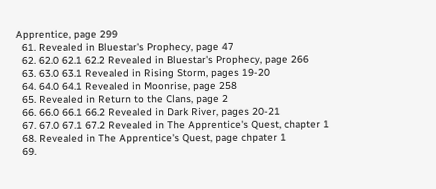Apprentice, page 299
  61. Revealed in Bluestar's Prophecy, page 47
  62. 62.0 62.1 62.2 Revealed in Bluestar's Prophecy, page 266
  63. 63.0 63.1 Revealed in Rising Storm, pages 19-20
  64. 64.0 64.1 Revealed in Moonrise, page 258
  65. Revealed in Return to the Clans, page 2
  66. 66.0 66.1 66.2 Revealed in Dark River, pages 20-21
  67. 67.0 67.1 67.2 Revealed in The Apprentice's Quest, chapter 1
  68. Revealed in The Apprentice's Quest, page chpater 1
  69.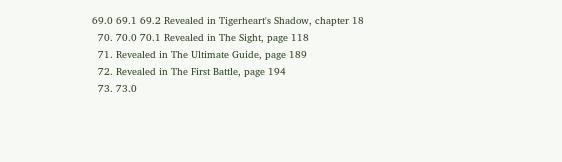69.0 69.1 69.2 Revealed in Tigerheart's Shadow, chapter 18
  70. 70.0 70.1 Revealed in The Sight, page 118
  71. Revealed in The Ultimate Guide, page 189
  72. Revealed in The First Battle, page 194
  73. 73.0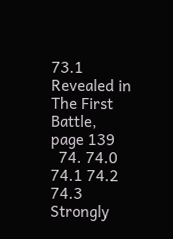73.1 Revealed in The First Battle, page 139
  74. 74.0 74.1 74.2 74.3 Strongly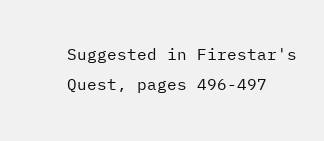Suggested in Firestar's Quest, pages 496-497